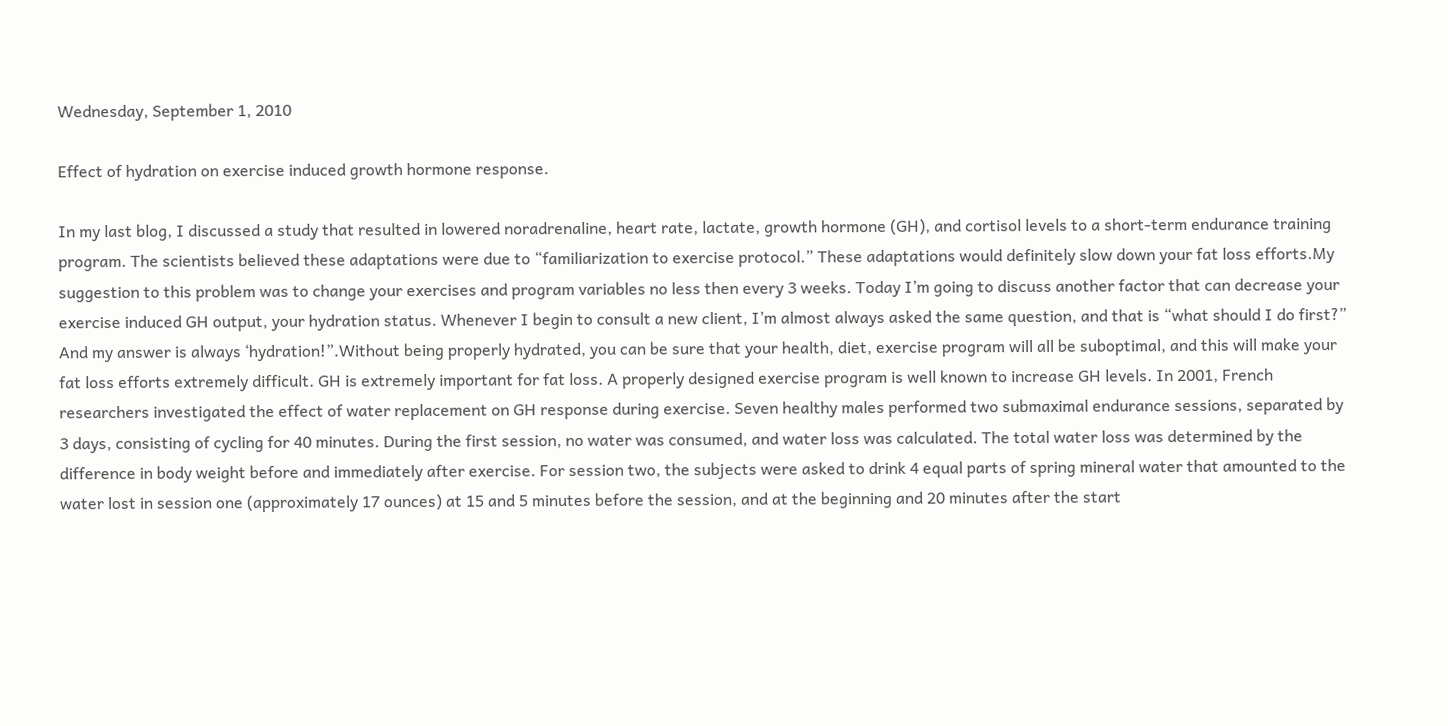Wednesday, September 1, 2010

Effect of hydration on exercise induced growth hormone response.

In my last blog, I discussed a study that resulted in lowered noradrenaline, heart rate, lactate, growth hormone (GH), and cortisol levels to a short-term endurance training program. The scientists believed these adaptations were due to “familiarization to exercise protocol.” These adaptations would definitely slow down your fat loss efforts.My suggestion to this problem was to change your exercises and program variables no less then every 3 weeks. Today I’m going to discuss another factor that can decrease your exercise induced GH output, your hydration status. Whenever I begin to consult a new client, I’m almost always asked the same question, and that is “what should I do first?” And my answer is always ‘hydration!”.Without being properly hydrated, you can be sure that your health, diet, exercise program will all be suboptimal, and this will make your fat loss efforts extremely difficult. GH is extremely important for fat loss. A properly designed exercise program is well known to increase GH levels. In 2001, French researchers investigated the effect of water replacement on GH response during exercise. Seven healthy males performed two submaximal endurance sessions, separated by 3 days, consisting of cycling for 40 minutes. During the first session, no water was consumed, and water loss was calculated. The total water loss was determined by the difference in body weight before and immediately after exercise. For session two, the subjects were asked to drink 4 equal parts of spring mineral water that amounted to the water lost in session one (approximately 17 ounces) at 15 and 5 minutes before the session, and at the beginning and 20 minutes after the start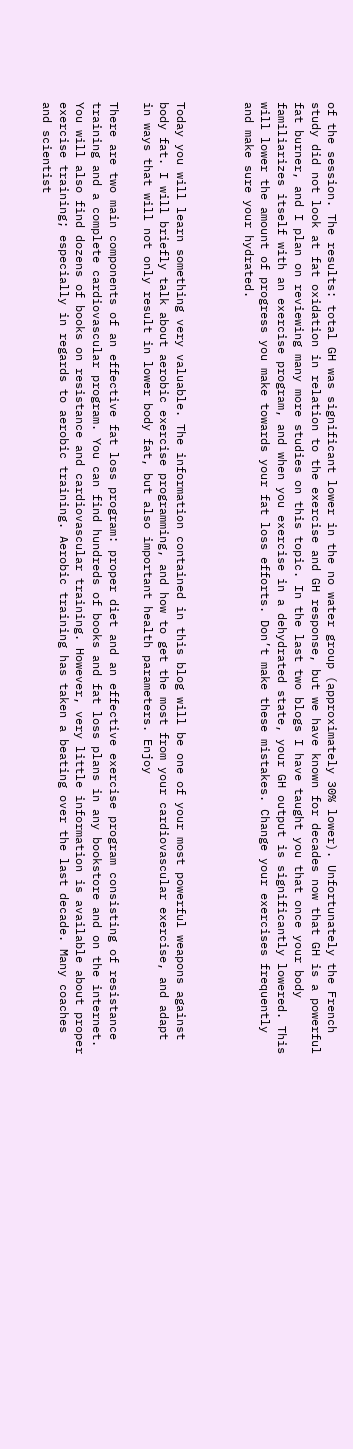of the session. The results: total GH was significant lower in the no water group (approximately 30% lower). Unfortunately the French study did not look at fat oxidation in relation to the exercise and GH response, but we have known for decades now that GH is a powerful fat burner, and I plan on reviewing many more studies on this topic. In the last two blogs I have taught you that once your body familiarizes itself with an exercise program, and when you exercise in a dehydrated state, your GH output is significantly lowered. This will lower the amount of progress you make towards your fat loss efforts. Don’t make these mistakes. Change your exercises frequently and make sure your hydrated.



Today you will learn something very valuable. The information contained in this blog will be one of your most powerful weapons against body fat. I will briefly talk about aerobic exercise programming, and how to get the most from your cardiovascular exercise, and adapt in ways that will not only result in lower body fat, but also important health parameters. Enjoy

There are two main components of an effective fat loss program: proper diet and an effective exercise program consisting of resistance training and a complete cardiovascular program. You can find hundreds of books and fat loss plans in any bookstore and on the internet. You will also find dozens of books on resistance and cardiovascular training. However, very little information is available about proper exercise training; especially in regards to aerobic training. Aerobic training has taken a beating over the last decade. Many coaches and scientist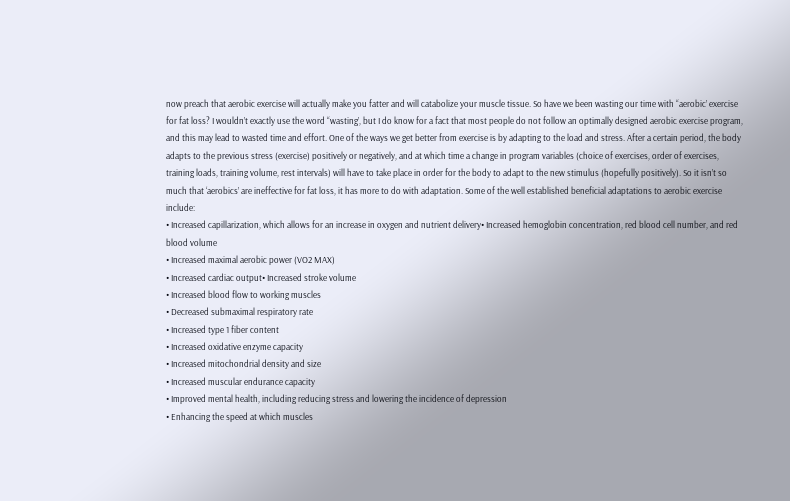now preach that aerobic exercise will actually make you fatter and will catabolize your muscle tissue. So have we been wasting our time with “aerobic’ exercise for fat loss? I wouldn’t exactly use the word “wasting’, but I do know for a fact that most people do not follow an optimally designed aerobic exercise program, and this may lead to wasted time and effort. One of the ways we get better from exercise is by adapting to the load and stress. After a certain period, the body adapts to the previous stress (exercise) positively or negatively, and at which time a change in program variables (choice of exercises, order of exercises, training loads, training volume, rest intervals) will have to take place in order for the body to adapt to the new stimulus (hopefully positively). So it isn’t so much that ‘aerobics’ are ineffective for fat loss, it has more to do with adaptation. Some of the well established beneficial adaptations to aerobic exercise include:
• Increased capillarization, which allows for an increase in oxygen and nutrient delivery• Increased hemoglobin concentration, red blood cell number, and red blood volume
• Increased maximal aerobic power (VO2 MAX)
• Increased cardiac output• Increased stroke volume
• Increased blood flow to working muscles
• Decreased submaximal respiratory rate
• Increased type 1 fiber content
• Increased oxidative enzyme capacity
• Increased mitochondrial density and size
• Increased muscular endurance capacity
• Improved mental health, including reducing stress and lowering the incidence of depression
• Enhancing the speed at which muscles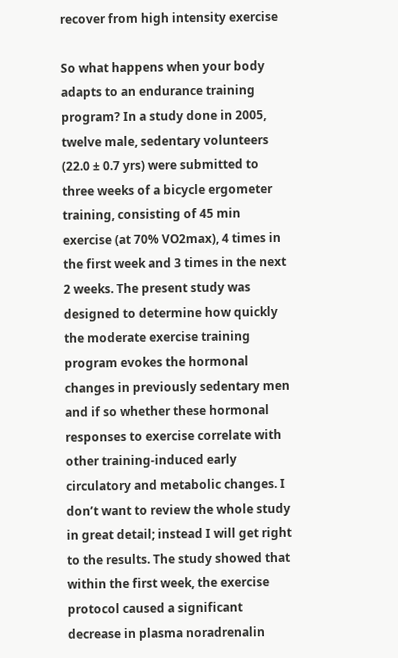recover from high intensity exercise

So what happens when your body adapts to an endurance training program? In a study done in 2005, twelve male, sedentary volunteers (22.0 ± 0.7 yrs) were submitted to three weeks of a bicycle ergometer training, consisting of 45 min exercise (at 70% VO2max), 4 times in the first week and 3 times in the next 2 weeks. The present study was designed to determine how quickly the moderate exercise training program evokes the hormonal changes in previously sedentary men and if so whether these hormonal responses to exercise correlate with other training-induced early circulatory and metabolic changes. I don’t want to review the whole study in great detail; instead I will get right to the results. The study showed that within the first week, the exercise protocol caused a significant decrease in plasma noradrenalin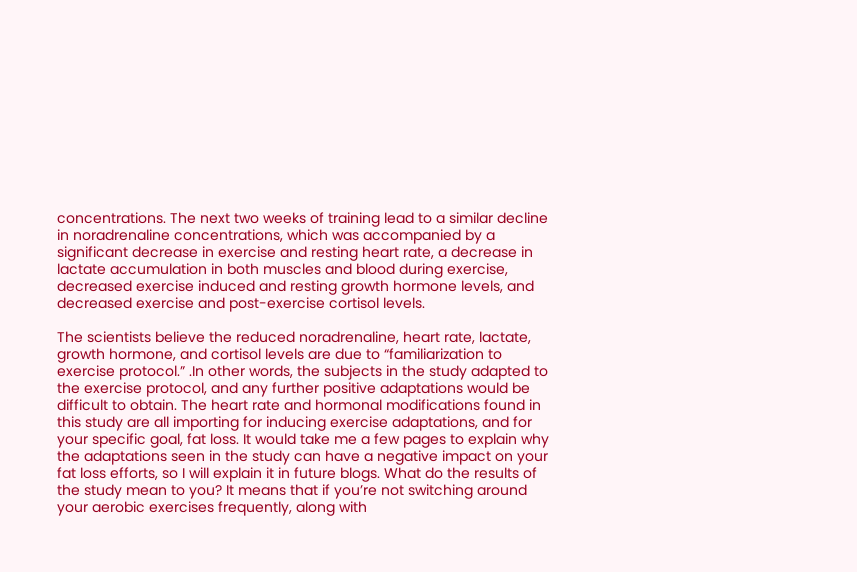concentrations. The next two weeks of training lead to a similar decline in noradrenaline concentrations, which was accompanied by a significant decrease in exercise and resting heart rate, a decrease in lactate accumulation in both muscles and blood during exercise, decreased exercise induced and resting growth hormone levels, and decreased exercise and post-exercise cortisol levels.

The scientists believe the reduced noradrenaline, heart rate, lactate, growth hormone, and cortisol levels are due to “familiarization to exercise protocol.” .In other words, the subjects in the study adapted to the exercise protocol, and any further positive adaptations would be difficult to obtain. The heart rate and hormonal modifications found in this study are all importing for inducing exercise adaptations, and for your specific goal, fat loss. It would take me a few pages to explain why the adaptations seen in the study can have a negative impact on your fat loss efforts, so I will explain it in future blogs. What do the results of the study mean to you? It means that if you’re not switching around your aerobic exercises frequently, along with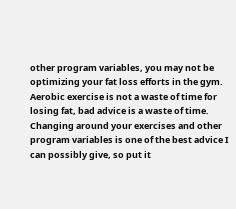other program variables, you may not be optimizing your fat loss efforts in the gym. Aerobic exercise is not a waste of time for losing fat, bad advice is a waste of time. Changing around your exercises and other program variables is one of the best advice I can possibly give, so put it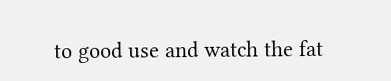to good use and watch the fat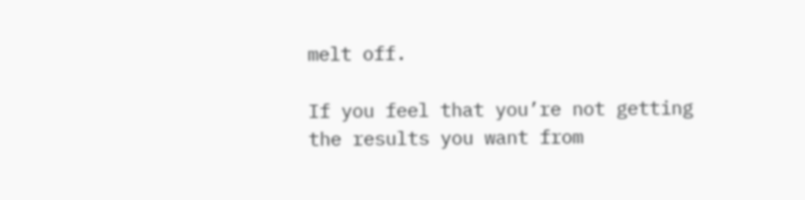melt off.

If you feel that you’re not getting the results you want from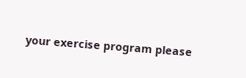your exercise program please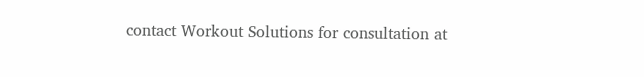contact Workout Solutions for consultation at